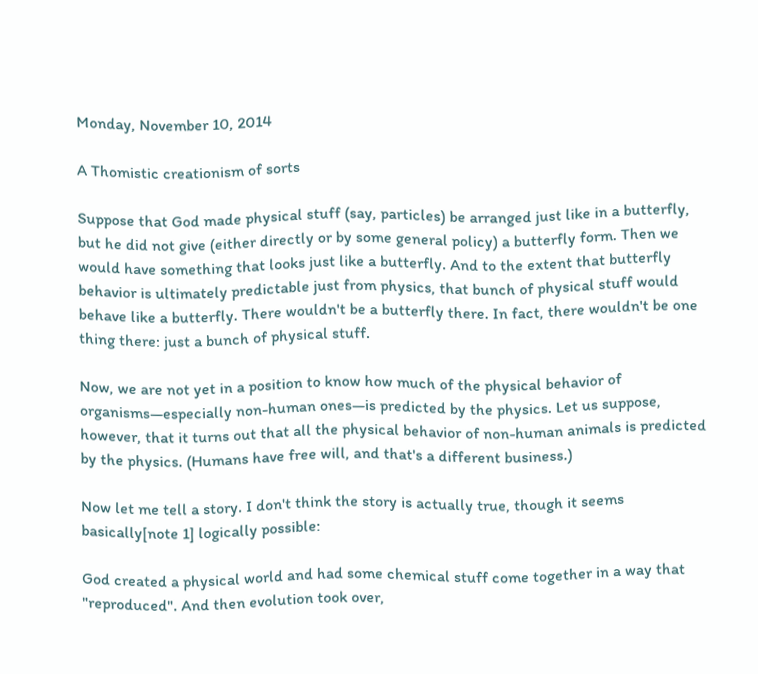Monday, November 10, 2014

A Thomistic creationism of sorts

Suppose that God made physical stuff (say, particles) be arranged just like in a butterfly, but he did not give (either directly or by some general policy) a butterfly form. Then we would have something that looks just like a butterfly. And to the extent that butterfly behavior is ultimately predictable just from physics, that bunch of physical stuff would behave like a butterfly. There wouldn't be a butterfly there. In fact, there wouldn't be one thing there: just a bunch of physical stuff.

Now, we are not yet in a position to know how much of the physical behavior of organisms—especially non-human ones—is predicted by the physics. Let us suppose, however, that it turns out that all the physical behavior of non-human animals is predicted by the physics. (Humans have free will, and that's a different business.)

Now let me tell a story. I don't think the story is actually true, though it seems basically[note 1] logically possible:

God created a physical world and had some chemical stuff come together in a way that "reproduced". And then evolution took over,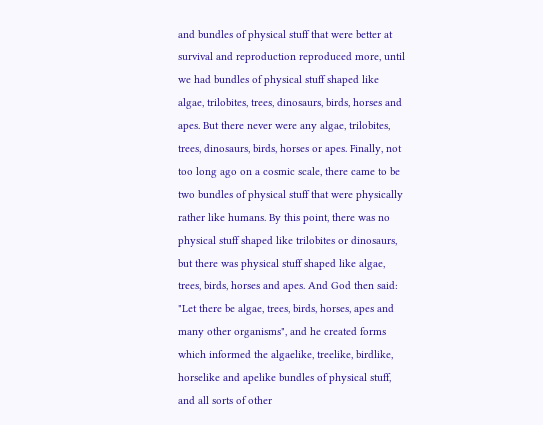and bundles of physical stuff that were better at survival and reproduction reproduced more, until we had bundles of physical stuff shaped like algae, trilobites, trees, dinosaurs, birds, horses and apes. But there never were any algae, trilobites, trees, dinosaurs, birds, horses or apes. Finally, not too long ago on a cosmic scale, there came to be two bundles of physical stuff that were physically rather like humans. By this point, there was no physical stuff shaped like trilobites or dinosaurs, but there was physical stuff shaped like algae, trees, birds, horses and apes. And God then said: "Let there be algae, trees, birds, horses, apes and many other organisms", and he created forms which informed the algaelike, treelike, birdlike, horselike and apelike bundles of physical stuff, and all sorts of other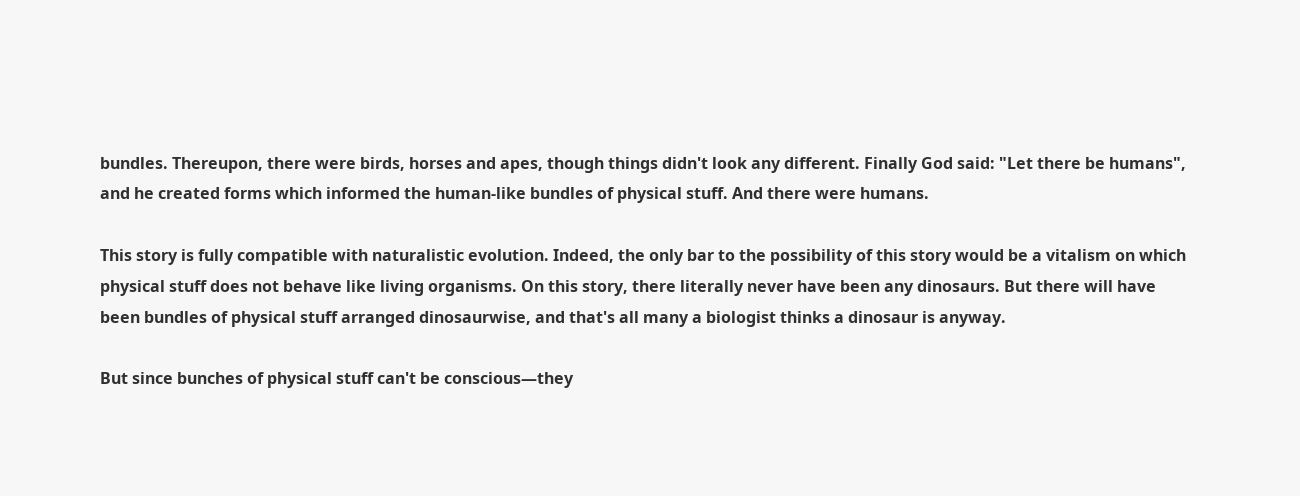bundles. Thereupon, there were birds, horses and apes, though things didn't look any different. Finally God said: "Let there be humans", and he created forms which informed the human-like bundles of physical stuff. And there were humans.

This story is fully compatible with naturalistic evolution. Indeed, the only bar to the possibility of this story would be a vitalism on which physical stuff does not behave like living organisms. On this story, there literally never have been any dinosaurs. But there will have been bundles of physical stuff arranged dinosaurwise, and that's all many a biologist thinks a dinosaur is anyway.

But since bunches of physical stuff can't be conscious—they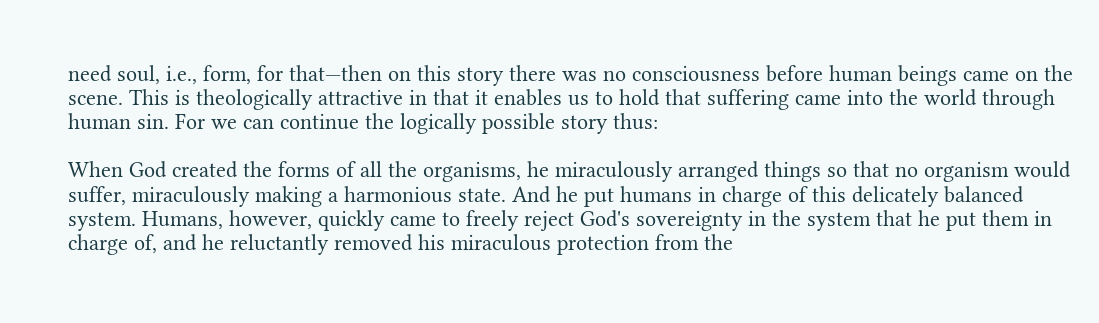need soul, i.e., form, for that—then on this story there was no consciousness before human beings came on the scene. This is theologically attractive in that it enables us to hold that suffering came into the world through human sin. For we can continue the logically possible story thus:

When God created the forms of all the organisms, he miraculously arranged things so that no organism would suffer, miraculously making a harmonious state. And he put humans in charge of this delicately balanced system. Humans, however, quickly came to freely reject God's sovereignty in the system that he put them in charge of, and he reluctantly removed his miraculous protection from the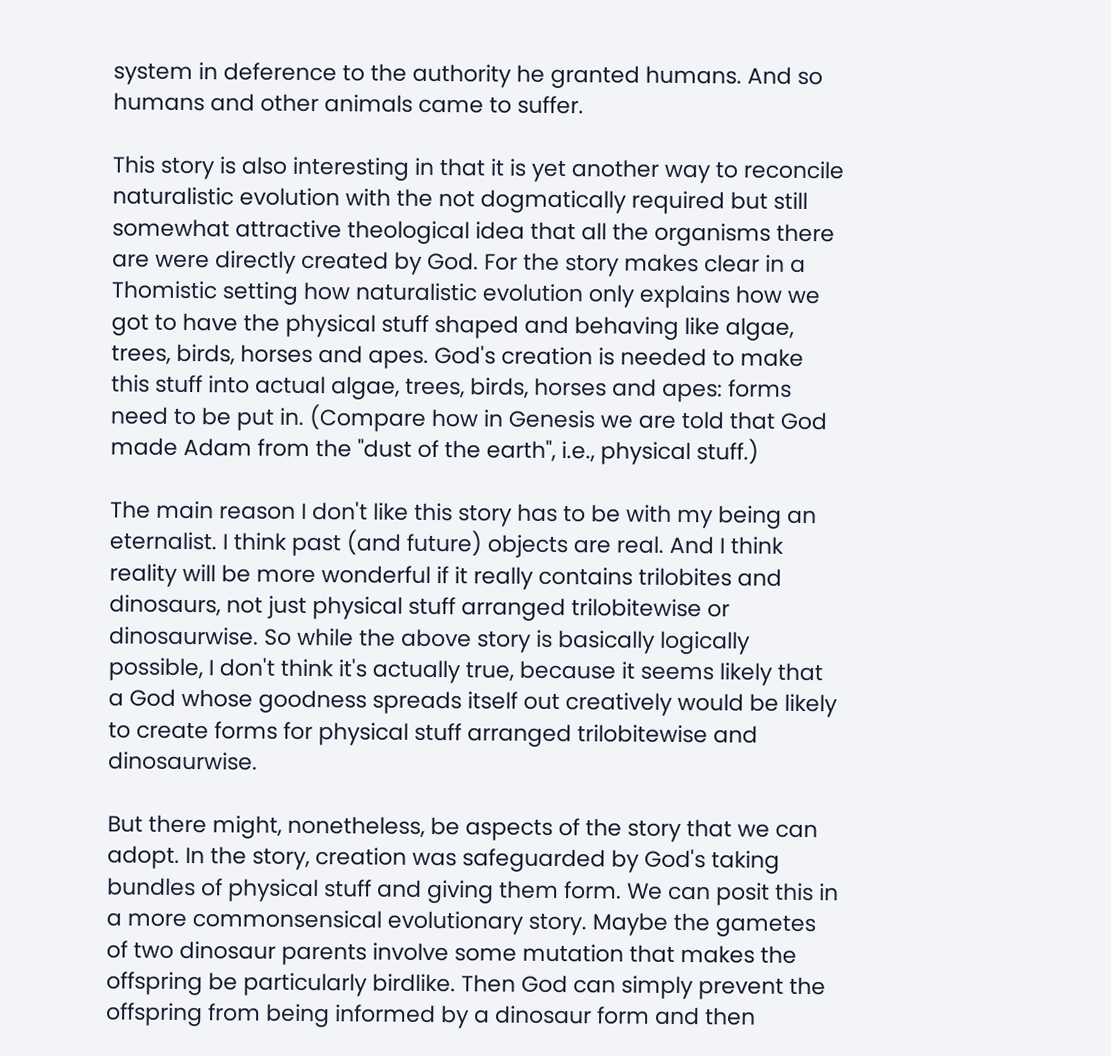system in deference to the authority he granted humans. And so humans and other animals came to suffer.

This story is also interesting in that it is yet another way to reconcile naturalistic evolution with the not dogmatically required but still somewhat attractive theological idea that all the organisms there are were directly created by God. For the story makes clear in a Thomistic setting how naturalistic evolution only explains how we got to have the physical stuff shaped and behaving like algae, trees, birds, horses and apes. God's creation is needed to make this stuff into actual algae, trees, birds, horses and apes: forms need to be put in. (Compare how in Genesis we are told that God made Adam from the "dust of the earth", i.e., physical stuff.)

The main reason I don't like this story has to be with my being an eternalist. I think past (and future) objects are real. And I think reality will be more wonderful if it really contains trilobites and dinosaurs, not just physical stuff arranged trilobitewise or dinosaurwise. So while the above story is basically logically possible, I don't think it's actually true, because it seems likely that a God whose goodness spreads itself out creatively would be likely to create forms for physical stuff arranged trilobitewise and dinosaurwise.

But there might, nonetheless, be aspects of the story that we can adopt. In the story, creation was safeguarded by God's taking bundles of physical stuff and giving them form. We can posit this in a more commonsensical evolutionary story. Maybe the gametes of two dinosaur parents involve some mutation that makes the offspring be particularly birdlike. Then God can simply prevent the offspring from being informed by a dinosaur form and then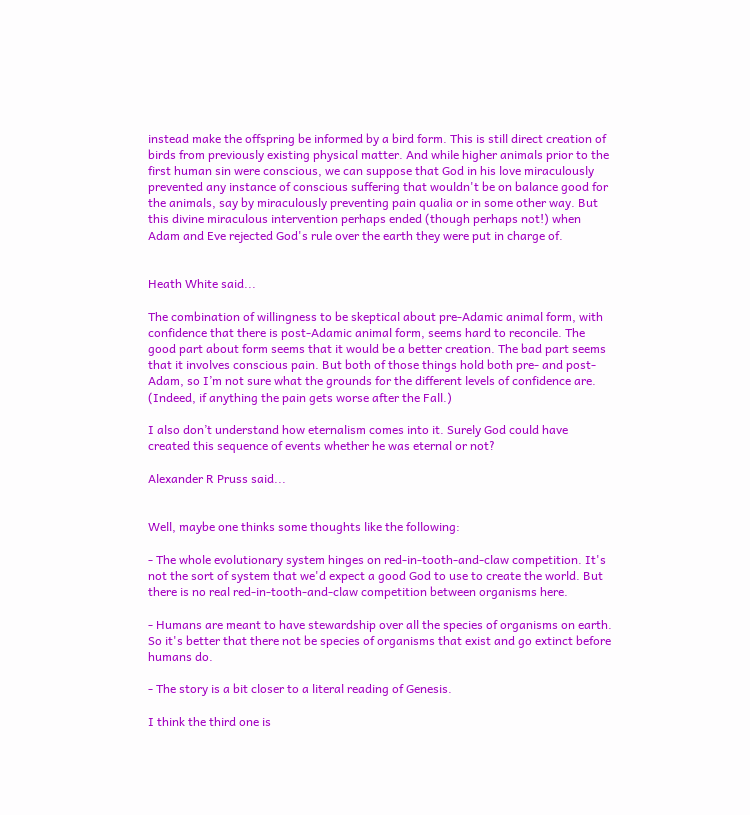instead make the offspring be informed by a bird form. This is still direct creation of birds from previously existing physical matter. And while higher animals prior to the first human sin were conscious, we can suppose that God in his love miraculously prevented any instance of conscious suffering that wouldn't be on balance good for the animals, say by miraculously preventing pain qualia or in some other way. But this divine miraculous intervention perhaps ended (though perhaps not!) when Adam and Eve rejected God's rule over the earth they were put in charge of.


Heath White said...

The combination of willingness to be skeptical about pre-Adamic animal form, with confidence that there is post-Adamic animal form, seems hard to reconcile. The good part about form seems that it would be a better creation. The bad part seems that it involves conscious pain. But both of those things hold both pre- and post-Adam, so I’m not sure what the grounds for the different levels of confidence are. (Indeed, if anything the pain gets worse after the Fall.)

I also don’t understand how eternalism comes into it. Surely God could have created this sequence of events whether he was eternal or not?

Alexander R Pruss said...


Well, maybe one thinks some thoughts like the following:

- The whole evolutionary system hinges on red-in-tooth-and-claw competition. It's not the sort of system that we'd expect a good God to use to create the world. But there is no real red-in-tooth-and-claw competition between organisms here.

- Humans are meant to have stewardship over all the species of organisms on earth. So it's better that there not be species of organisms that exist and go extinct before humans do.

- The story is a bit closer to a literal reading of Genesis.

I think the third one is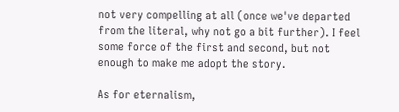not very compelling at all (once we've departed from the literal, why not go a bit further). I feel some force of the first and second, but not enough to make me adopt the story.

As for eternalism,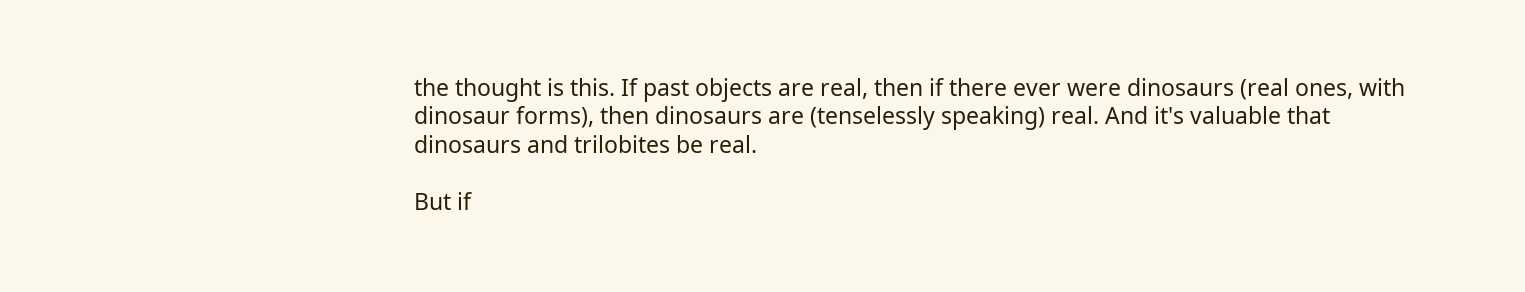the thought is this. If past objects are real, then if there ever were dinosaurs (real ones, with dinosaur forms), then dinosaurs are (tenselessly speaking) real. And it's valuable that dinosaurs and trilobites be real.

But if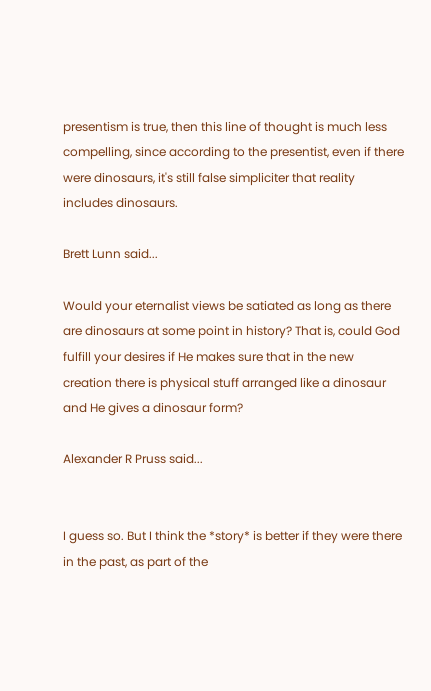presentism is true, then this line of thought is much less compelling, since according to the presentist, even if there were dinosaurs, it's still false simpliciter that reality includes dinosaurs.

Brett Lunn said...

Would your eternalist views be satiated as long as there are dinosaurs at some point in history? That is, could God fulfill your desires if He makes sure that in the new creation there is physical stuff arranged like a dinosaur and He gives a dinosaur form?

Alexander R Pruss said...


I guess so. But I think the *story* is better if they were there in the past, as part of the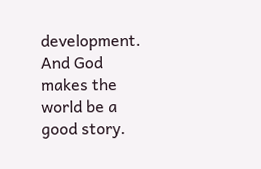development. And God makes the world be a good story.